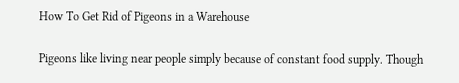How To Get Rid of Pigeons in a Warehouse

Pigeons like living near people simply because of constant food supply. Though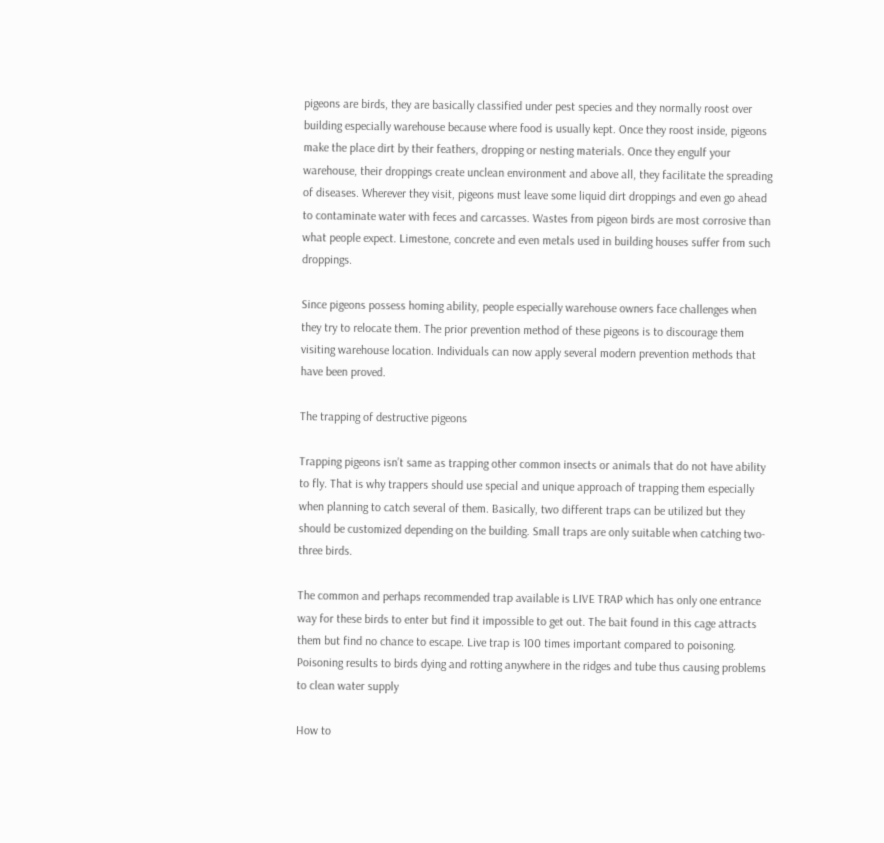pigeons are birds, they are basically classified under pest species and they normally roost over building especially warehouse because where food is usually kept. Once they roost inside, pigeons make the place dirt by their feathers, dropping or nesting materials. Once they engulf your warehouse, their droppings create unclean environment and above all, they facilitate the spreading of diseases. Wherever they visit, pigeons must leave some liquid dirt droppings and even go ahead to contaminate water with feces and carcasses. Wastes from pigeon birds are most corrosive than what people expect. Limestone, concrete and even metals used in building houses suffer from such droppings.

Since pigeons possess homing ability, people especially warehouse owners face challenges when they try to relocate them. The prior prevention method of these pigeons is to discourage them visiting warehouse location. Individuals can now apply several modern prevention methods that have been proved.

The trapping of destructive pigeons

Trapping pigeons isn’t same as trapping other common insects or animals that do not have ability to fly. That is why trappers should use special and unique approach of trapping them especially when planning to catch several of them. Basically, two different traps can be utilized but they should be customized depending on the building. Small traps are only suitable when catching two-three birds.

The common and perhaps recommended trap available is LIVE TRAP which has only one entrance way for these birds to enter but find it impossible to get out. The bait found in this cage attracts them but find no chance to escape. Live trap is 100 times important compared to poisoning. Poisoning results to birds dying and rotting anywhere in the ridges and tube thus causing problems to clean water supply

How to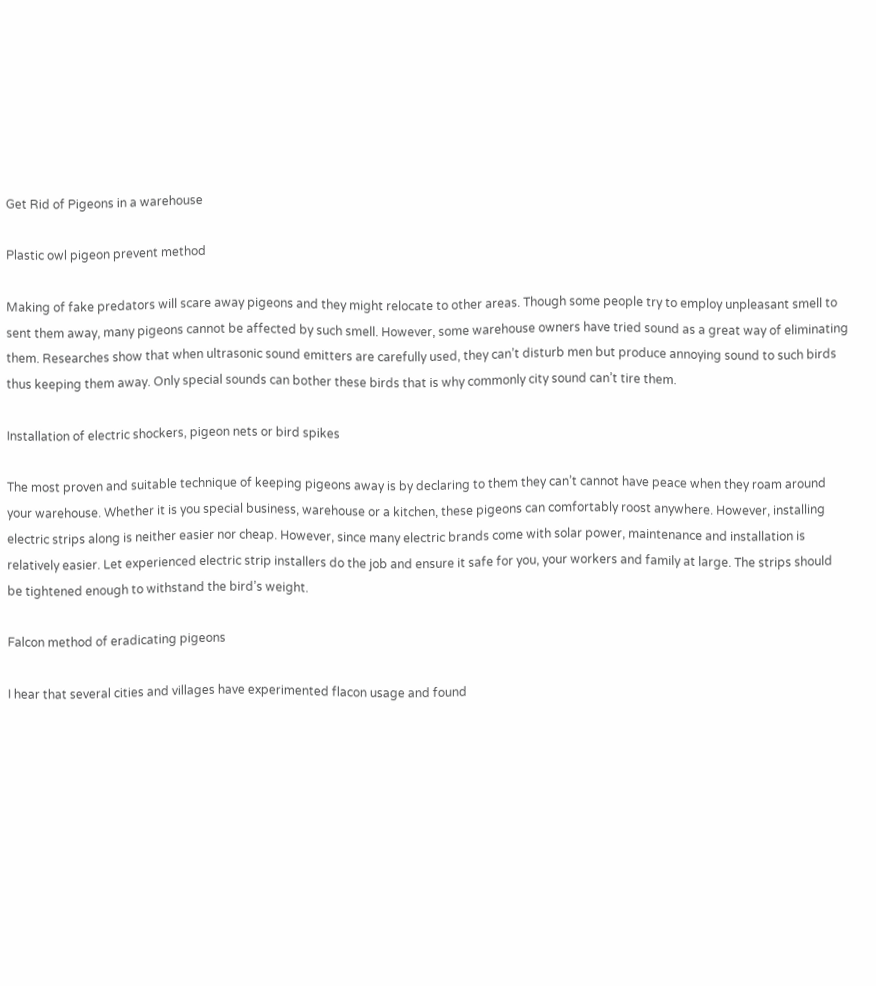Get Rid of Pigeons in a warehouse

Plastic owl pigeon prevent method

Making of fake predators will scare away pigeons and they might relocate to other areas. Though some people try to employ unpleasant smell to sent them away, many pigeons cannot be affected by such smell. However, some warehouse owners have tried sound as a great way of eliminating them. Researches show that when ultrasonic sound emitters are carefully used, they can’t disturb men but produce annoying sound to such birds thus keeping them away. Only special sounds can bother these birds that is why commonly city sound can’t tire them.

Installation of electric shockers, pigeon nets or bird spikes

The most proven and suitable technique of keeping pigeons away is by declaring to them they can’t cannot have peace when they roam around your warehouse. Whether it is you special business, warehouse or a kitchen, these pigeons can comfortably roost anywhere. However, installing electric strips along is neither easier nor cheap. However, since many electric brands come with solar power, maintenance and installation is relatively easier. Let experienced electric strip installers do the job and ensure it safe for you, your workers and family at large. The strips should be tightened enough to withstand the bird’s weight.

Falcon method of eradicating pigeons

I hear that several cities and villages have experimented flacon usage and found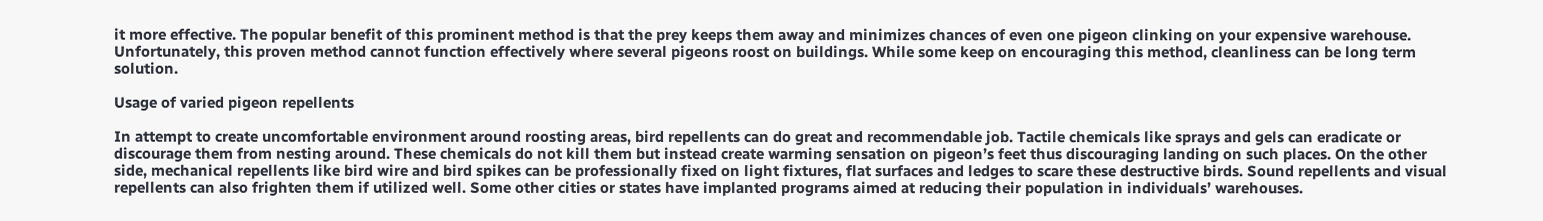it more effective. The popular benefit of this prominent method is that the prey keeps them away and minimizes chances of even one pigeon clinking on your expensive warehouse. Unfortunately, this proven method cannot function effectively where several pigeons roost on buildings. While some keep on encouraging this method, cleanliness can be long term solution.

Usage of varied pigeon repellents

In attempt to create uncomfortable environment around roosting areas, bird repellents can do great and recommendable job. Tactile chemicals like sprays and gels can eradicate or discourage them from nesting around. These chemicals do not kill them but instead create warming sensation on pigeon’s feet thus discouraging landing on such places. On the other side, mechanical repellents like bird wire and bird spikes can be professionally fixed on light fixtures, flat surfaces and ledges to scare these destructive birds. Sound repellents and visual repellents can also frighten them if utilized well. Some other cities or states have implanted programs aimed at reducing their population in individuals’ warehouses.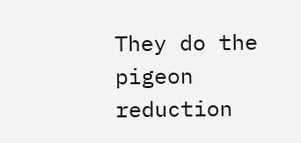They do the pigeon reduction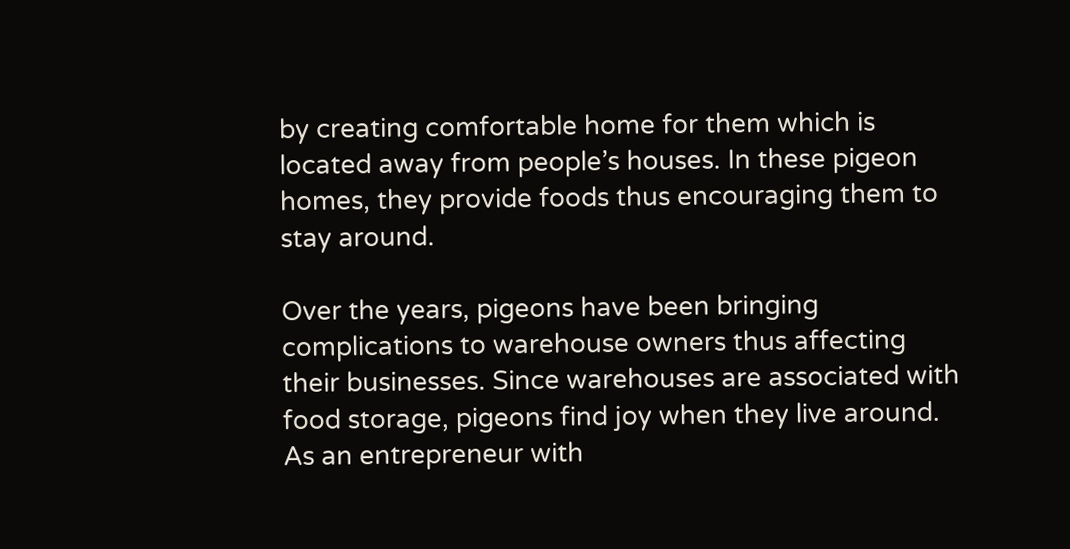by creating comfortable home for them which is located away from people’s houses. In these pigeon homes, they provide foods thus encouraging them to stay around.

Over the years, pigeons have been bringing complications to warehouse owners thus affecting their businesses. Since warehouses are associated with food storage, pigeons find joy when they live around. As an entrepreneur with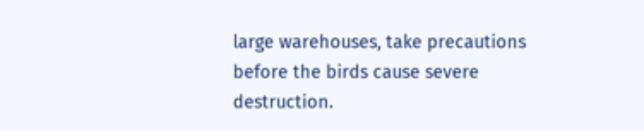large warehouses, take precautions before the birds cause severe destruction.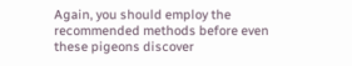Again, you should employ the recommended methods before even these pigeons discover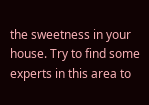the sweetness in your house. Try to find some experts in this area to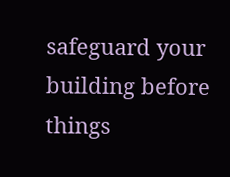safeguard your building before things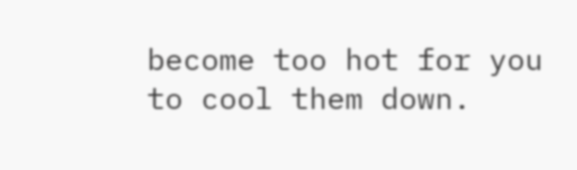become too hot for you to cool them down.